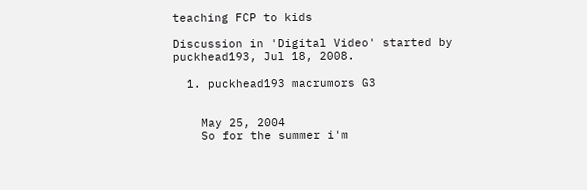teaching FCP to kids

Discussion in 'Digital Video' started by puckhead193, Jul 18, 2008.

  1. puckhead193 macrumors G3


    May 25, 2004
    So for the summer i'm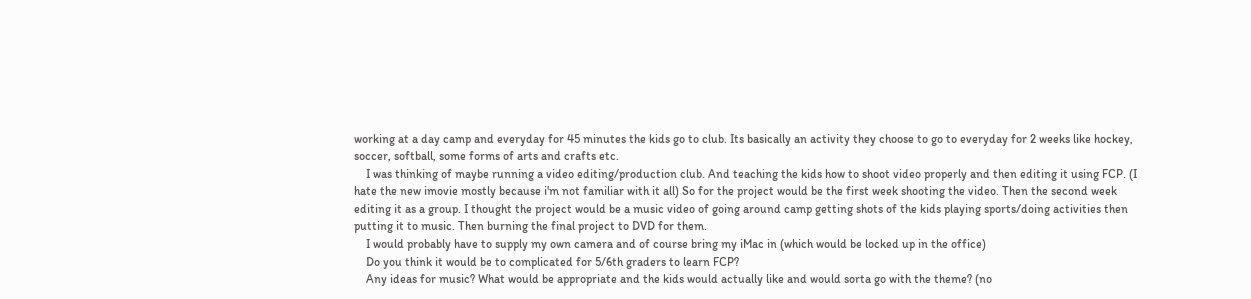working at a day camp and everyday for 45 minutes the kids go to club. Its basically an activity they choose to go to everyday for 2 weeks like hockey, soccer, softball, some forms of arts and crafts etc.
    I was thinking of maybe running a video editing/production club. And teaching the kids how to shoot video properly and then editing it using FCP. (I hate the new imovie mostly because i'm not familiar with it all) So for the project would be the first week shooting the video. Then the second week editing it as a group. I thought the project would be a music video of going around camp getting shots of the kids playing sports/doing activities then putting it to music. Then burning the final project to DVD for them.
    I would probably have to supply my own camera and of course bring my iMac in (which would be locked up in the office)
    Do you think it would be to complicated for 5/6th graders to learn FCP?
    Any ideas for music? What would be appropriate and the kids would actually like and would sorta go with the theme? (no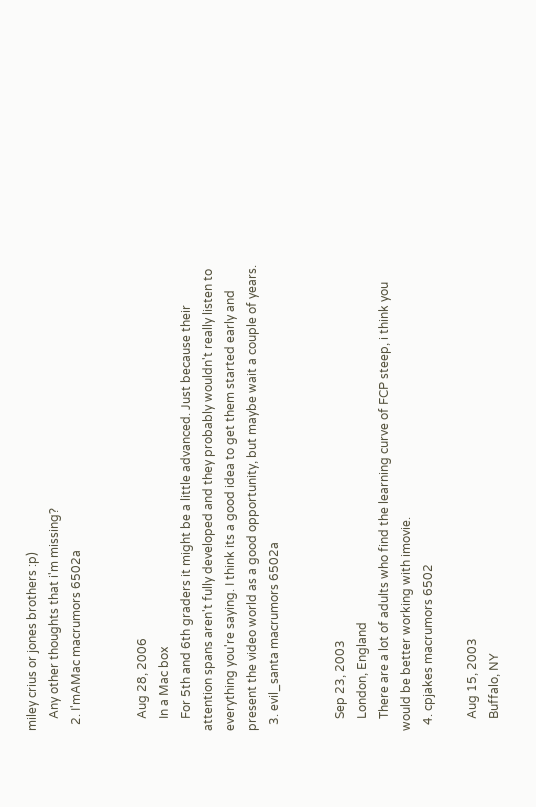miley crius or jones brothers :p)
    Any other thoughts that i'm missing?
  2. I'mAMac macrumors 6502a


    Aug 28, 2006
    In a Mac box
    For 5th and 6th graders it might be a little advanced. Just because their attention spans aren't fully developed and they probably wouldn't really listen to everything you're saying. I think its a good idea to get them started early and present the video world as a good opportunity, but maybe wait a couple of years.
  3. evil_santa macrumors 6502a


    Sep 23, 2003
    London, England
    There are a lot of adults who find the learning curve of FCP steep, i think you would be better working with imovie.
  4. cpjakes macrumors 6502

    Aug 15, 2003
    Buffalo, NY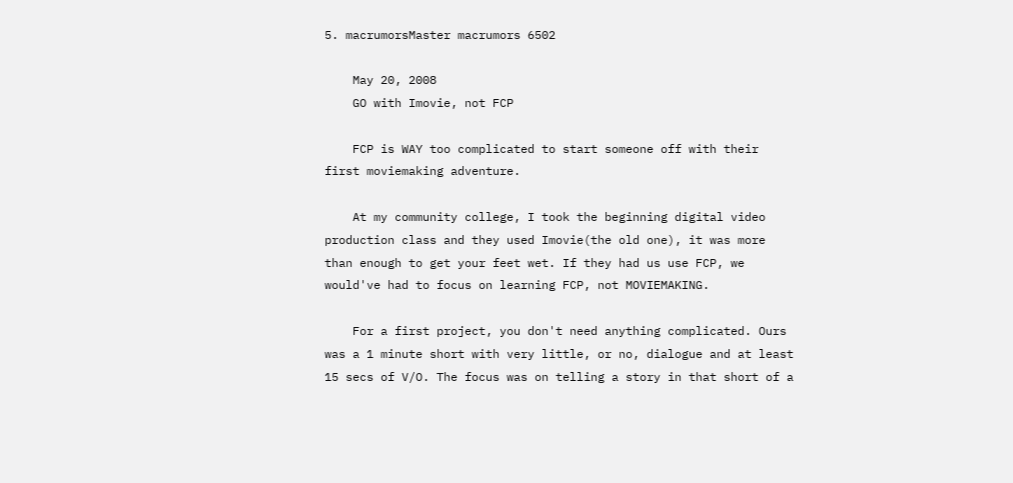5. macrumorsMaster macrumors 6502

    May 20, 2008
    GO with Imovie, not FCP

    FCP is WAY too complicated to start someone off with their first moviemaking adventure.

    At my community college, I took the beginning digital video production class and they used Imovie(the old one), it was more than enough to get your feet wet. If they had us use FCP, we would've had to focus on learning FCP, not MOVIEMAKING.

    For a first project, you don't need anything complicated. Ours was a 1 minute short with very little, or no, dialogue and at least 15 secs of V/O. The focus was on telling a story in that short of a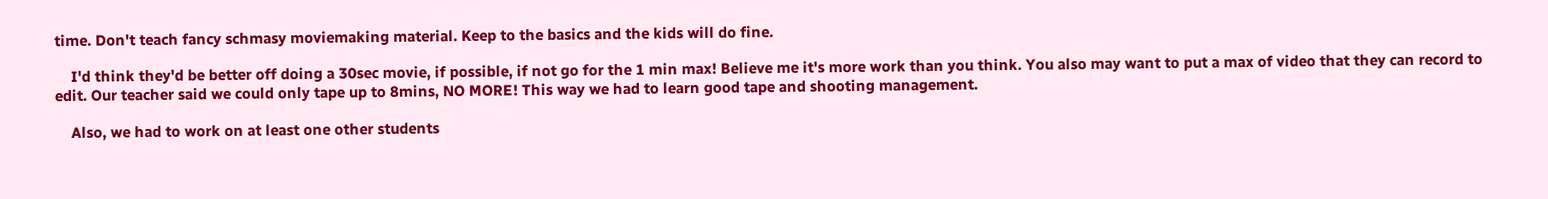time. Don't teach fancy schmasy moviemaking material. Keep to the basics and the kids will do fine.

    I'd think they'd be better off doing a 30sec movie, if possible, if not go for the 1 min max! Believe me it's more work than you think. You also may want to put a max of video that they can record to edit. Our teacher said we could only tape up to 8mins, NO MORE! This way we had to learn good tape and shooting management.

    Also, we had to work on at least one other students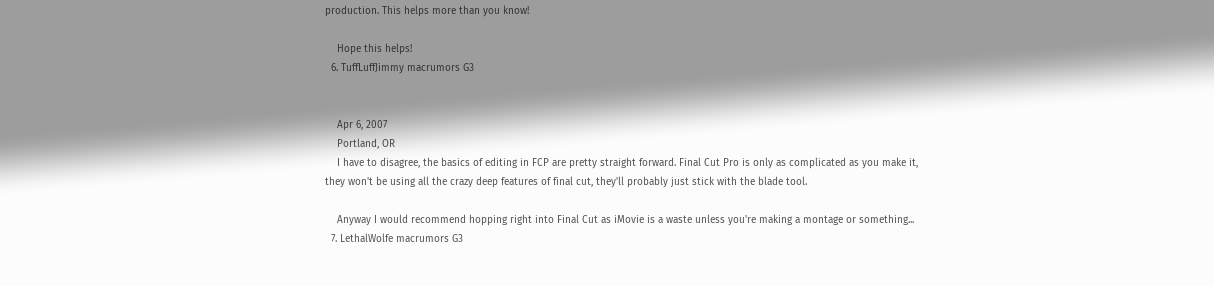production. This helps more than you know!

    Hope this helps!
  6. TuffLuffJimmy macrumors G3


    Apr 6, 2007
    Portland, OR
    I have to disagree, the basics of editing in FCP are pretty straight forward. Final Cut Pro is only as complicated as you make it, they won't be using all the crazy deep features of final cut, they'll probably just stick with the blade tool.

    Anyway I would recommend hopping right into Final Cut as iMovie is a waste unless you're making a montage or something...
  7. LethalWolfe macrumors G3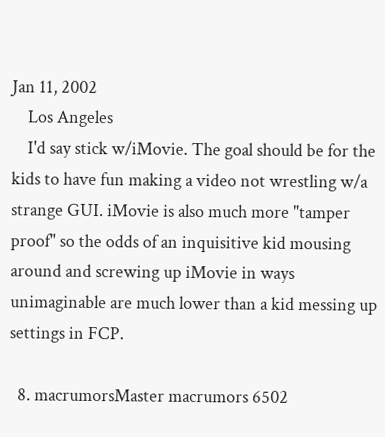Jan 11, 2002
    Los Angeles
    I'd say stick w/iMovie. The goal should be for the kids to have fun making a video not wrestling w/a strange GUI. iMovie is also much more "tamper proof" so the odds of an inquisitive kid mousing around and screwing up iMovie in ways unimaginable are much lower than a kid messing up settings in FCP.

  8. macrumorsMaster macrumors 6502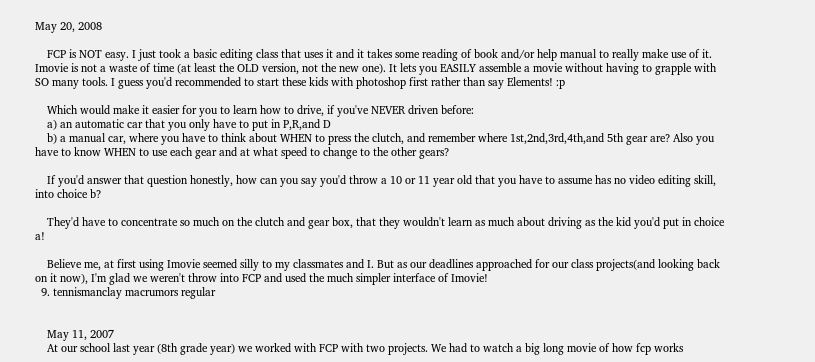May 20, 2008

    FCP is NOT easy. I just took a basic editing class that uses it and it takes some reading of book and/or help manual to really make use of it. Imovie is not a waste of time (at least the OLD version, not the new one). It lets you EASILY assemble a movie without having to grapple with SO many tools. I guess you'd recommended to start these kids with photoshop first rather than say Elements! :p

    Which would make it easier for you to learn how to drive, if you've NEVER driven before:
    a) an automatic car that you only have to put in P,R,and D
    b) a manual car, where you have to think about WHEN to press the clutch, and remember where 1st,2nd,3rd,4th,and 5th gear are? Also you have to know WHEN to use each gear and at what speed to change to the other gears?

    If you'd answer that question honestly, how can you say you'd throw a 10 or 11 year old that you have to assume has no video editing skill, into choice b?

    They'd have to concentrate so much on the clutch and gear box, that they wouldn't learn as much about driving as the kid you'd put in choice a!

    Believe me, at first using Imovie seemed silly to my classmates and I. But as our deadlines approached for our class projects(and looking back on it now), I'm glad we weren't throw into FCP and used the much simpler interface of Imovie!
  9. tennismanclay macrumors regular


    May 11, 2007
    At our school last year (8th grade year) we worked with FCP with two projects. We had to watch a big long movie of how fcp works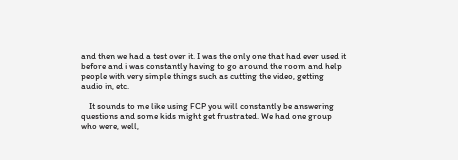and then we had a test over it. I was the only one that had ever used it before and i was constantly having to go around the room and help people with very simple things such as cutting the video, getting audio in, etc.

    It sounds to me like using FCP you will constantly be answering questions and some kids might get frustrated. We had one group who were, well,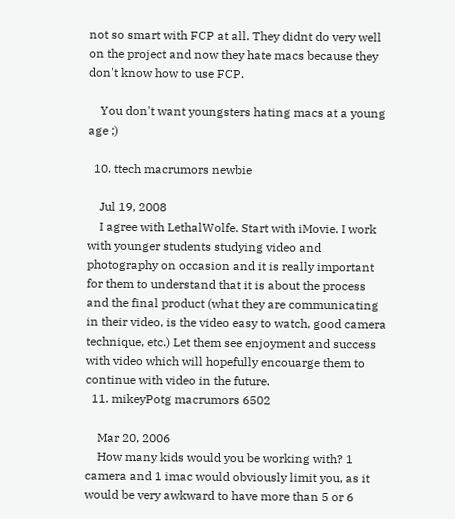not so smart with FCP at all. They didnt do very well on the project and now they hate macs because they don't know how to use FCP.

    You don't want youngsters hating macs at a young age ;)

  10. ttech macrumors newbie

    Jul 19, 2008
    I agree with LethalWolfe. Start with iMovie. I work with younger students studying video and photography on occasion and it is really important for them to understand that it is about the process and the final product (what they are communicating in their video, is the video easy to watch, good camera technique, etc.) Let them see enjoyment and success with video which will hopefully encouarge them to continue with video in the future.
  11. mikeyPotg macrumors 6502

    Mar 20, 2006
    How many kids would you be working with? 1 camera and 1 imac would obviously limit you, as it would be very awkward to have more than 5 or 6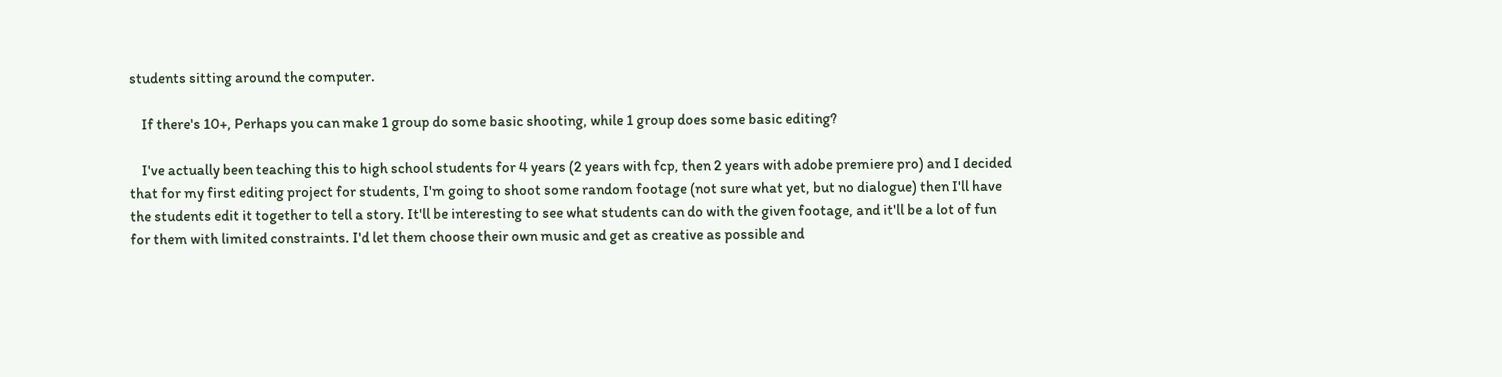students sitting around the computer.

    If there's 10+, Perhaps you can make 1 group do some basic shooting, while 1 group does some basic editing?

    I've actually been teaching this to high school students for 4 years (2 years with fcp, then 2 years with adobe premiere pro) and I decided that for my first editing project for students, I'm going to shoot some random footage (not sure what yet, but no dialogue) then I'll have the students edit it together to tell a story. It'll be interesting to see what students can do with the given footage, and it'll be a lot of fun for them with limited constraints. I'd let them choose their own music and get as creative as possible and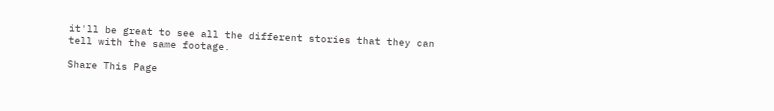it'll be great to see all the different stories that they can tell with the same footage.

Share This Page